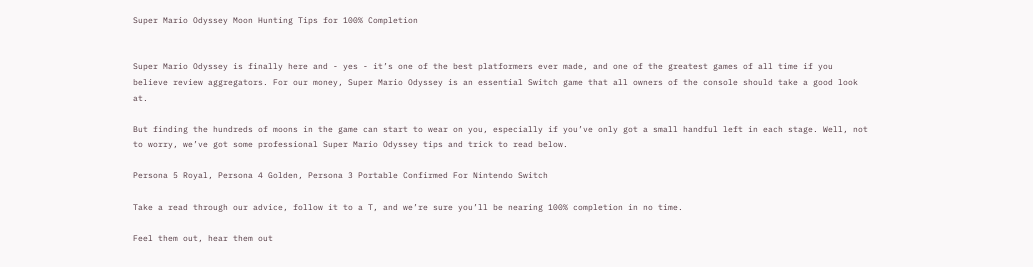Super Mario Odyssey Moon Hunting Tips for 100% Completion


Super Mario Odyssey is finally here and - yes - it’s one of the best platformers ever made, and one of the greatest games of all time if you believe review aggregators. For our money, Super Mario Odyssey is an essential Switch game that all owners of the console should take a good look at.

But finding the hundreds of moons in the game can start to wear on you, especially if you’ve only got a small handful left in each stage. Well, not to worry, we’ve got some professional Super Mario Odyssey tips and trick to read below.

Persona 5 Royal, Persona 4 Golden, Persona 3 Portable Confirmed For Nintendo Switch

Take a read through our advice, follow it to a T, and we’re sure you’ll be nearing 100% completion in no time.

Feel them out, hear them out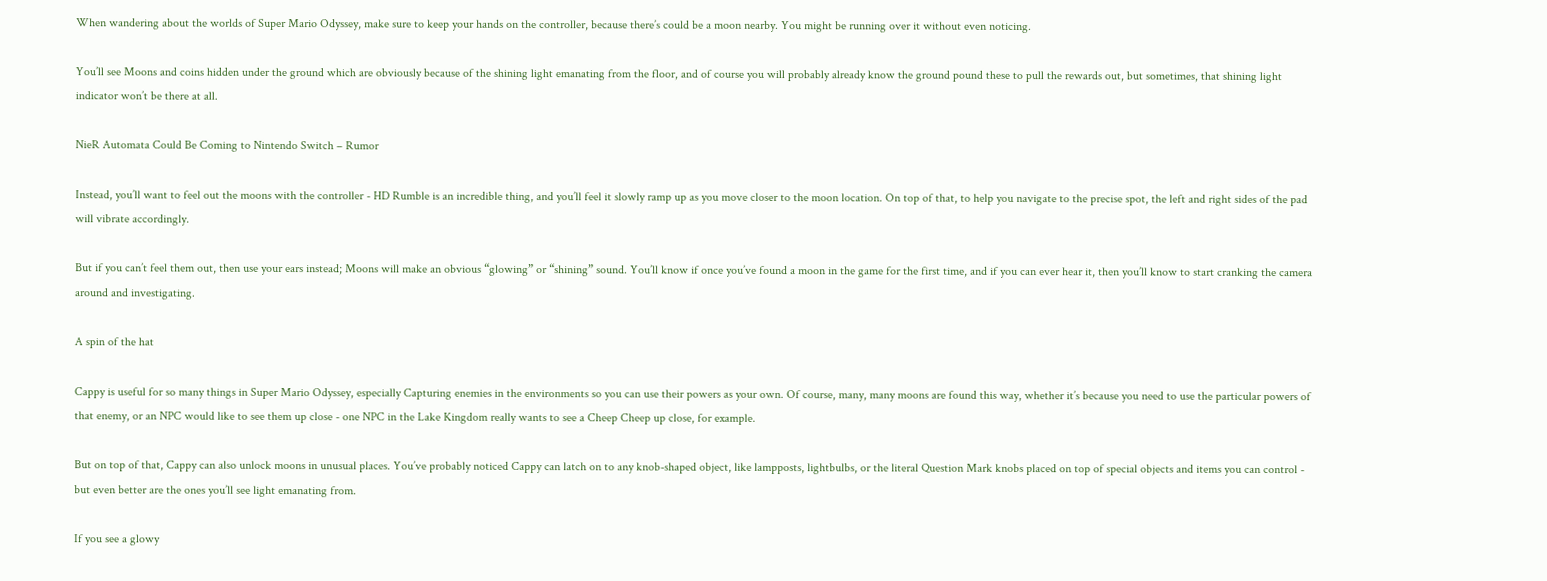When wandering about the worlds of Super Mario Odyssey, make sure to keep your hands on the controller, because there’s could be a moon nearby. You might be running over it without even noticing.

You’ll see Moons and coins hidden under the ground which are obviously because of the shining light emanating from the floor, and of course you will probably already know the ground pound these to pull the rewards out, but sometimes, that shining light indicator won’t be there at all.

NieR Automata Could Be Coming to Nintendo Switch – Rumor

Instead, you’ll want to feel out the moons with the controller - HD Rumble is an incredible thing, and you’ll feel it slowly ramp up as you move closer to the moon location. On top of that, to help you navigate to the precise spot, the left and right sides of the pad will vibrate accordingly.

But if you can’t feel them out, then use your ears instead; Moons will make an obvious “glowing” or “shining” sound. You’ll know if once you’ve found a moon in the game for the first time, and if you can ever hear it, then you’ll know to start cranking the camera around and investigating.

A spin of the hat

Cappy is useful for so many things in Super Mario Odyssey, especially Capturing enemies in the environments so you can use their powers as your own. Of course, many, many moons are found this way, whether it’s because you need to use the particular powers of that enemy, or an NPC would like to see them up close - one NPC in the Lake Kingdom really wants to see a Cheep Cheep up close, for example.

But on top of that, Cappy can also unlock moons in unusual places. You’ve probably noticed Cappy can latch on to any knob-shaped object, like lampposts, lightbulbs, or the literal Question Mark knobs placed on top of special objects and items you can control - but even better are the ones you’ll see light emanating from.

If you see a glowy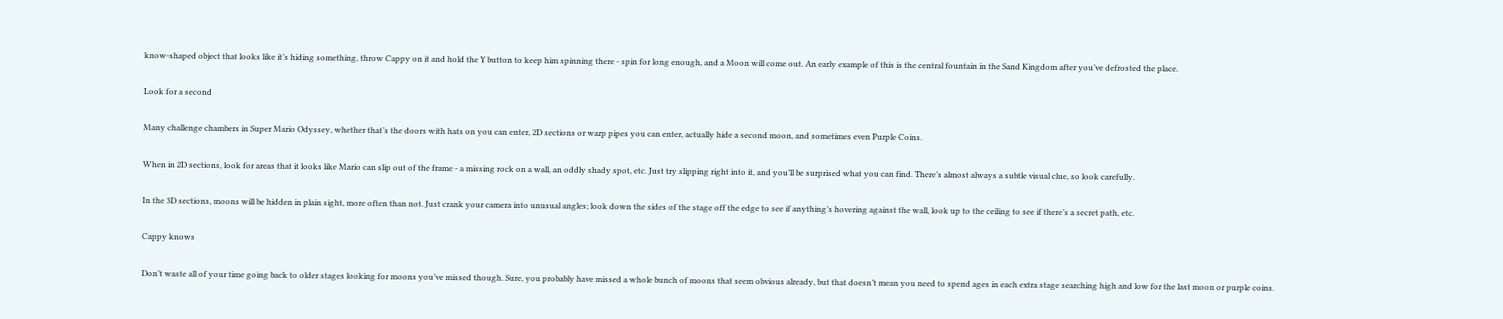know-shaped object that looks like it’s hiding something, throw Cappy on it and hold the Y button to keep him spinning there - spin for long enough, and a Moon will come out. An early example of this is the central fountain in the Sand Kingdom after you’ve defrosted the place.

Look for a second

Many challenge chambers in Super Mario Odyssey, whether that’s the doors with hats on you can enter, 2D sections or warp pipes you can enter, actually hide a second moon, and sometimes even Purple Coins.

When in 2D sections, look for areas that it looks like Mario can slip out of the frame - a missing rock on a wall, an oddly shady spot, etc. Just try slipping right into it, and you’ll be surprised what you can find. There’s almost always a subtle visual clue, so look carefully.

In the 3D sections, moons will be hidden in plain sight, more often than not. Just crank your camera into unusual angles; look down the sides of the stage off the edge to see if anything’s hovering against the wall, look up to the ceiling to see if there’s a secret path, etc.

Cappy knows

Don’t waste all of your time going back to older stages looking for moons you’ve missed though. Sure, you probably have missed a whole bunch of moons that seem obvious already, but that doesn’t mean you need to spend ages in each extra stage searching high and low for the last moon or purple coins.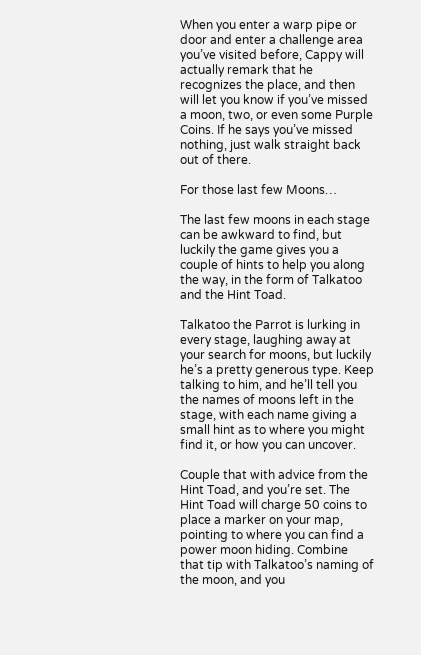When you enter a warp pipe or door and enter a challenge area you’ve visited before, Cappy will actually remark that he recognizes the place, and then will let you know if you’ve missed a moon, two, or even some Purple Coins. If he says you’ve missed nothing, just walk straight back out of there.

For those last few Moons…

The last few moons in each stage can be awkward to find, but luckily the game gives you a couple of hints to help you along the way, in the form of Talkatoo and the Hint Toad.

Talkatoo the Parrot is lurking in every stage, laughing away at your search for moons, but luckily he’s a pretty generous type. Keep talking to him, and he’ll tell you the names of moons left in the stage, with each name giving a small hint as to where you might find it, or how you can uncover.

Couple that with advice from the Hint Toad, and you’re set. The Hint Toad will charge 50 coins to place a marker on your map, pointing to where you can find a power moon hiding. Combine that tip with Talkatoo’s naming of the moon, and you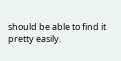should be able to find it pretty easily.